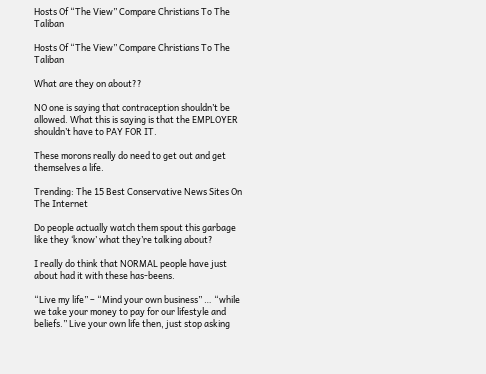Hosts Of “The View” Compare Christians To The Taliban

Hosts Of “The View” Compare Christians To The Taliban

What are they on about??

NO one is saying that contraception shouldn’t be allowed. What this is saying is that the EMPLOYER shouldn’t have to PAY FOR IT.

These morons really do need to get out and get themselves a life.

Trending: The 15 Best Conservative News Sites On The Internet

Do people actually watch them spout this garbage like they ‘know’ what they’re talking about?

I really do think that NORMAL people have just about had it with these has-beens.

“Live my life” – “Mind your own business” … “while we take your money to pay for our lifestyle and beliefs.” Live your own life then, just stop asking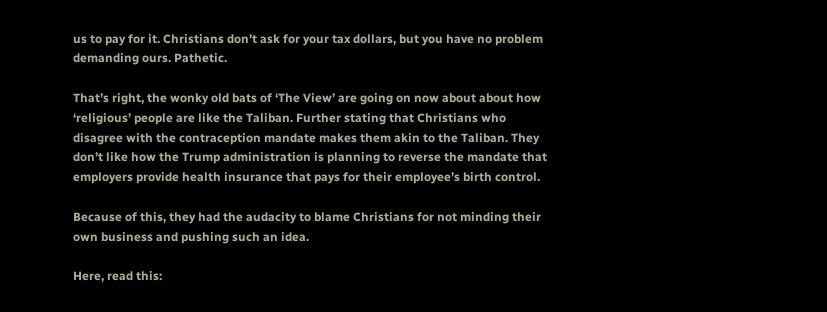us to pay for it. Christians don’t ask for your tax dollars, but you have no problem demanding ours. Pathetic.

That’s right, the wonky old bats of ‘The View’ are going on now about about how ‘religious’ people are like the Taliban. Further stating that Christians who disagree with the contraception mandate makes them akin to the Taliban. They don’t like how the Trump administration is planning to reverse the mandate that employers provide health insurance that pays for their employee’s birth control.

Because of this, they had the audacity to blame Christians for not minding their own business and pushing such an idea.

Here, read this: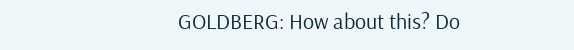GOLDBERG: How about this? Do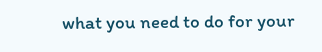what you need to do for your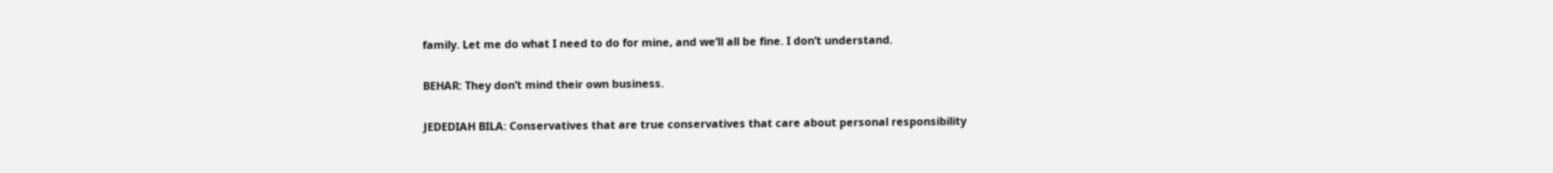family. Let me do what I need to do for mine, and we’ll all be fine. I don’t understand.

BEHAR: They don’t mind their own business.

JEDEDIAH BILA: Conservatives that are true conservatives that care about personal responsibility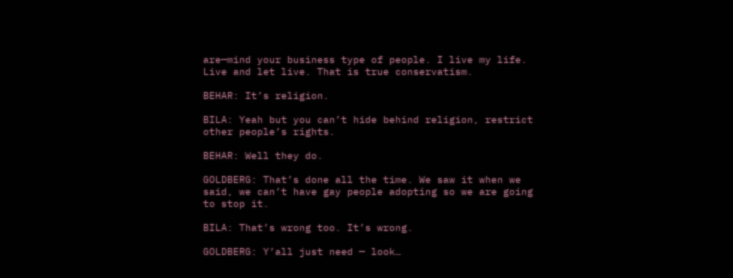are—mind your business type of people. I live my life. Live and let live. That is true conservatism.

BEHAR: It’s religion.

BILA: Yeah but you can’t hide behind religion, restrict other people’s rights.

BEHAR: Well they do.

GOLDBERG: That’s done all the time. We saw it when we said, we can’t have gay people adopting so we are going to stop it.

BILA: That’s wrong too. It’s wrong.

GOLDBERG: Y’all just need — look…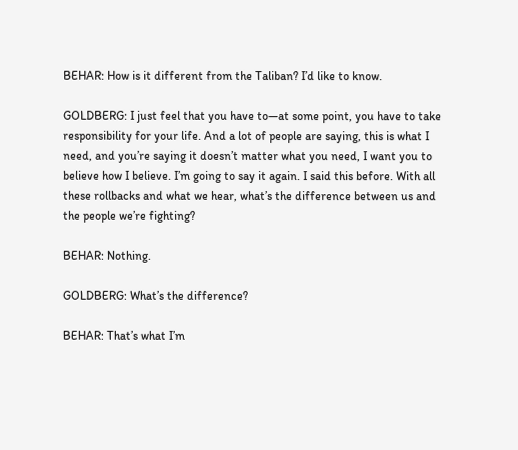BEHAR: How is it different from the Taliban? I’d like to know.

GOLDBERG: I just feel that you have to—at some point, you have to take responsibility for your life. And a lot of people are saying, this is what I need, and you’re saying it doesn’t matter what you need, I want you to believe how I believe. I’m going to say it again. I said this before. With all these rollbacks and what we hear, what’s the difference between us and the people we’re fighting?

BEHAR: Nothing.

GOLDBERG: What’s the difference?

BEHAR: That’s what I’m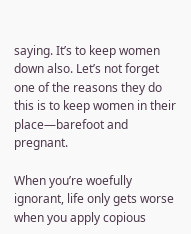saying. It’s to keep women down also. Let’s not forget one of the reasons they do this is to keep women in their place—barefoot and pregnant.

When you’re woefully ignorant, life only gets worse when you apply copious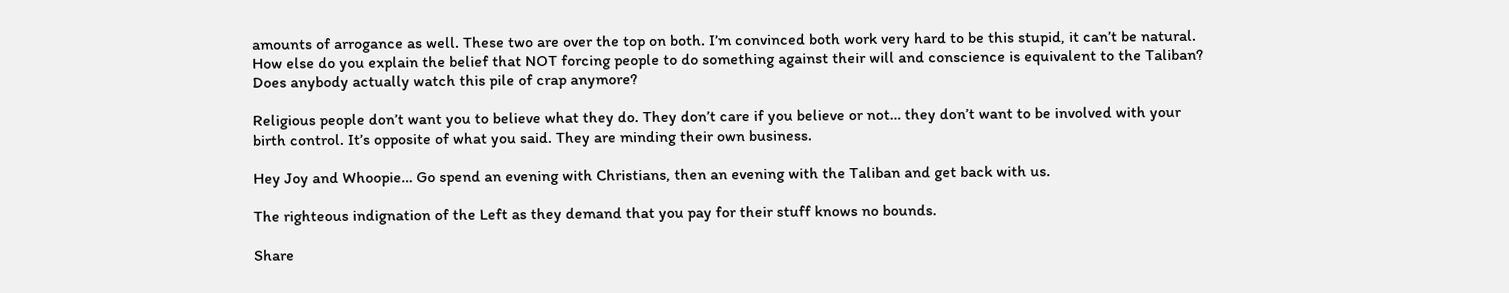amounts of arrogance as well. These two are over the top on both. I’m convinced both work very hard to be this stupid, it can’t be natural. How else do you explain the belief that NOT forcing people to do something against their will and conscience is equivalent to the Taliban? Does anybody actually watch this pile of crap anymore?

Religious people don’t want you to believe what they do. They don’t care if you believe or not… they don’t want to be involved with your birth control. It’s opposite of what you said. They are minding their own business.

Hey Joy and Whoopie… Go spend an evening with Christians, then an evening with the Taliban and get back with us.

The righteous indignation of the Left as they demand that you pay for their stuff knows no bounds.

Share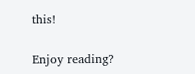this!

Enjoy reading?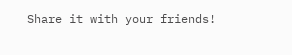Share it with your friends!